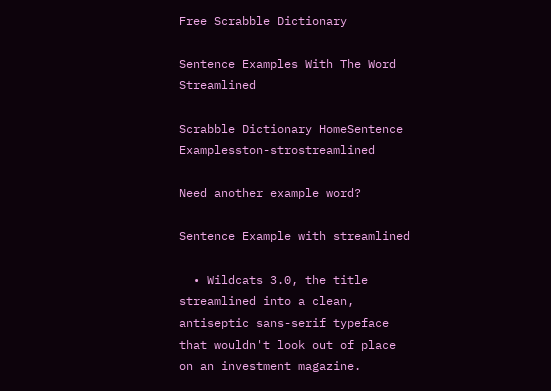Free Scrabble Dictionary

Sentence Examples With The Word Streamlined

Scrabble Dictionary HomeSentence Examplesston-strostreamlined

Need another example word?

Sentence Example with streamlined

  • Wildcats 3.0, the title streamlined into a clean, antiseptic sans-serif typeface that wouldn't look out of place on an investment magazine.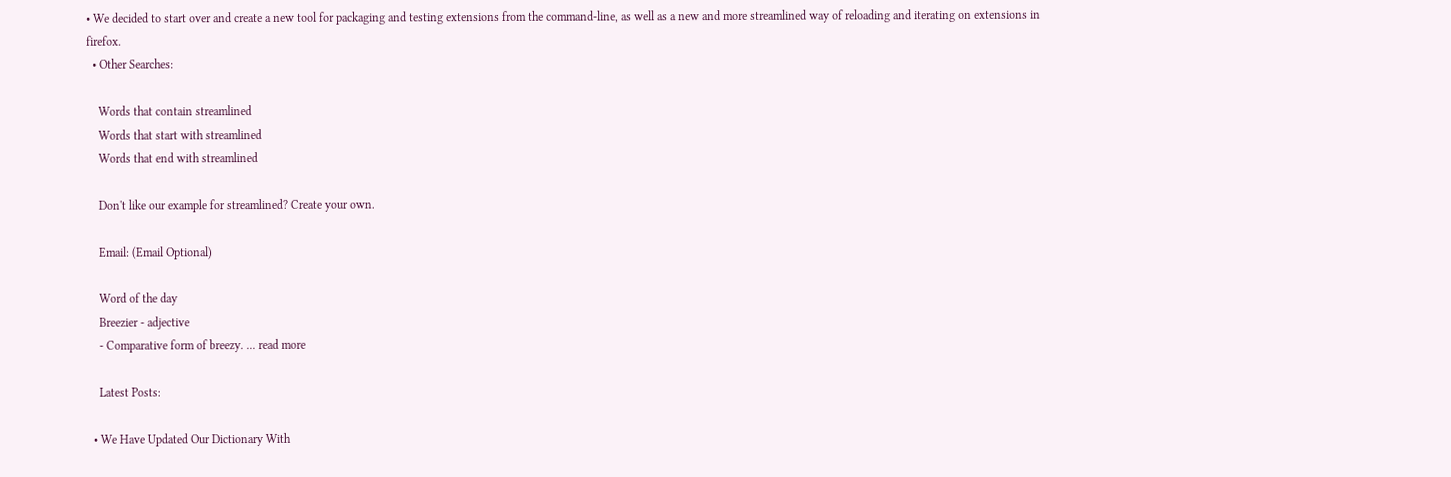• We decided to start over and create a new tool for packaging and testing extensions from the command-line, as well as a new and more streamlined way of reloading and iterating on extensions in firefox.
  • Other Searches:

    Words that contain streamlined
    Words that start with streamlined
    Words that end with streamlined

    Don't like our example for streamlined? Create your own.

    Email: (Email Optional)

    Word of the day
    Breezier - adjective
    - Comparative form of breezy. ... read more

    Latest Posts:

  • We Have Updated Our Dictionary With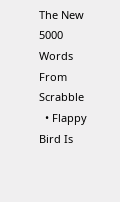The New 5000 Words From Scrabble
  • Flappy Bird Is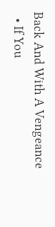Back And With A Vengeance
  • If You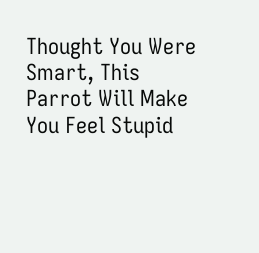Thought You Were Smart, This Parrot Will Make You Feel Stupid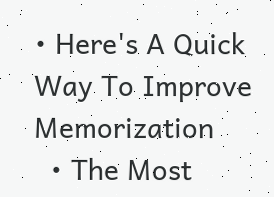• Here's A Quick Way To Improve Memorization
  • The Most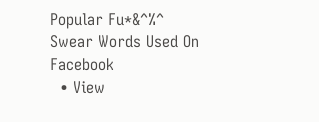Popular Fu*&^%^ Swear Words Used On Facebook
  • View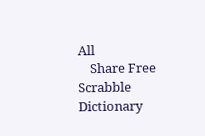All
    Share Free Scrabble Dictionary